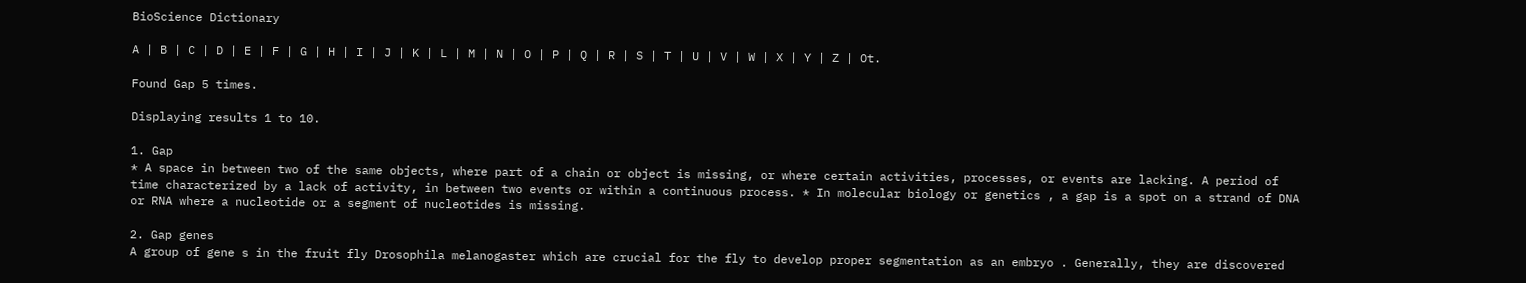BioScience Dictionary

A | B | C | D | E | F | G | H | I | J | K | L | M | N | O | P | Q | R | S | T | U | V | W | X | Y | Z | Ot.

Found Gap 5 times.

Displaying results 1 to 10.

1. Gap
* A space in between two of the same objects, where part of a chain or object is missing, or where certain activities, processes, or events are lacking. A period of time characterized by a lack of activity, in between two events or within a continuous process. * In molecular biology or genetics , a gap is a spot on a strand of DNA or RNA where a nucleotide or a segment of nucleotides is missing.

2. Gap genes
A group of gene s in the fruit fly Drosophila melanogaster which are crucial for the fly to develop proper segmentation as an embryo . Generally, they are discovered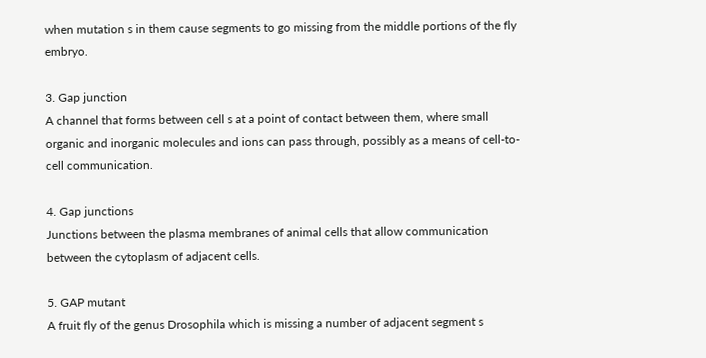when mutation s in them cause segments to go missing from the middle portions of the fly embryo.

3. Gap junction
A channel that forms between cell s at a point of contact between them, where small organic and inorganic molecules and ions can pass through, possibly as a means of cell-to-cell communication.

4. Gap junctions
Junctions between the plasma membranes of animal cells that allow communication between the cytoplasm of adjacent cells.

5. GAP mutant
A fruit fly of the genus Drosophila which is missing a number of adjacent segment s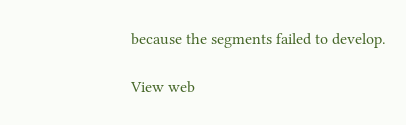because the segments failed to develop.

View web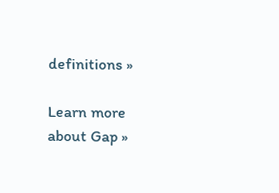definitions »

Learn more about Gap »